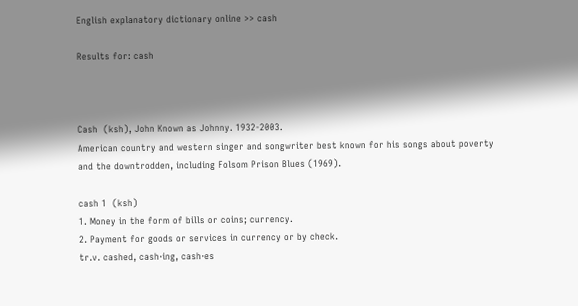English explanatory dictionary online >> cash

Results for: cash



Cash  (ksh), John Known as Johnny. 1932-2003.
American country and western singer and songwriter best known for his songs about poverty and the downtrodden, including Folsom Prison Blues (1969).

cash 1  (ksh)
1. Money in the form of bills or coins; currency.
2. Payment for goods or services in currency or by check.
tr.v. cashed, cash·ing, cash·es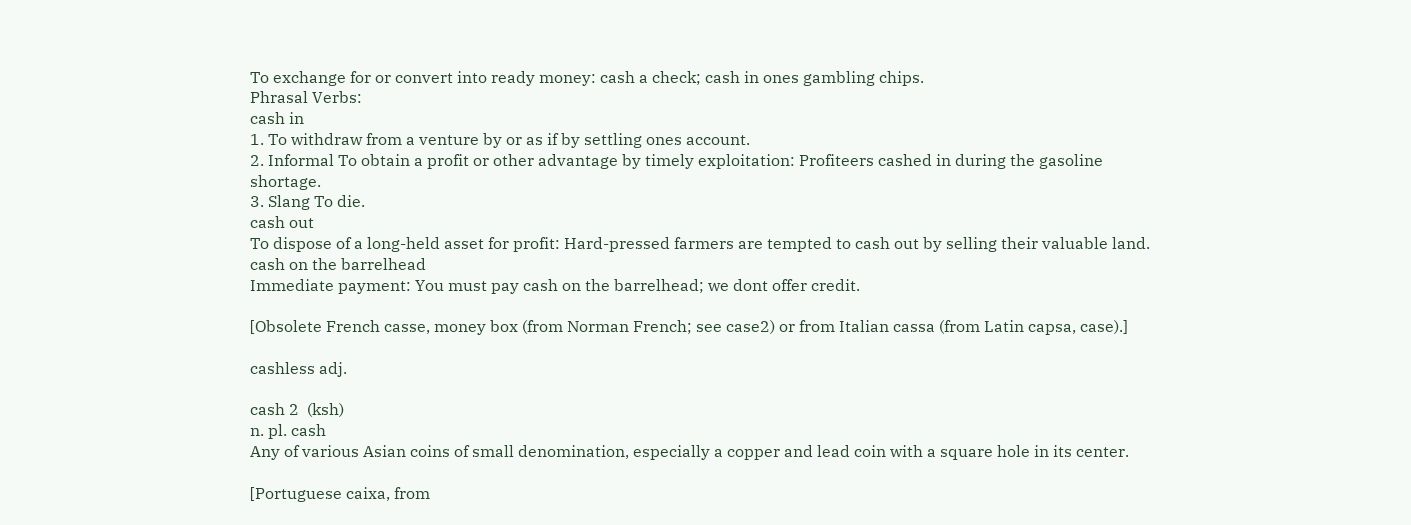To exchange for or convert into ready money: cash a check; cash in ones gambling chips.
Phrasal Verbs:
cash in
1. To withdraw from a venture by or as if by settling ones account.
2. Informal To obtain a profit or other advantage by timely exploitation: Profiteers cashed in during the gasoline shortage.
3. Slang To die.
cash out
To dispose of a long-held asset for profit: Hard-pressed farmers are tempted to cash out by selling their valuable land.
cash on the barrelhead
Immediate payment: You must pay cash on the barrelhead; we dont offer credit.

[Obsolete French casse, money box (from Norman French; see case2) or from Italian cassa (from Latin capsa, case).]

cashless adj.

cash 2  (ksh)
n. pl. cash
Any of various Asian coins of small denomination, especially a copper and lead coin with a square hole in its center.

[Portuguese caixa, from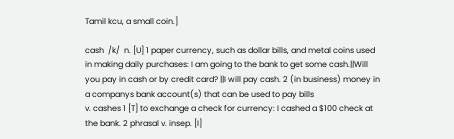Tamil kcu, a small coin.]

cash  /k/  n. [U] 1 paper currency, such as dollar bills, and metal coins used in making daily purchases: I am going to the bank to get some cash.||Will you pay in cash or by credit card? ||I will pay cash. 2 (in business) money in a companys bank account(s) that can be used to pay bills
v. cashes 1 [T] to exchange a check for currency: I cashed a $100 check at the bank. 2 phrasal v. insep. [I]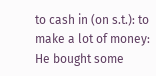to cash in (on s.t.): to make a lot of money: He bought some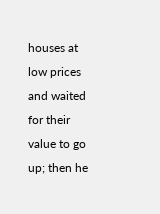houses at low prices and waited for their value to go up; then he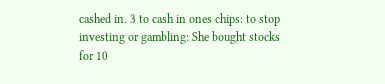cashed in. 3 to cash in ones chips: to stop investing or gambling: She bought stocks for 10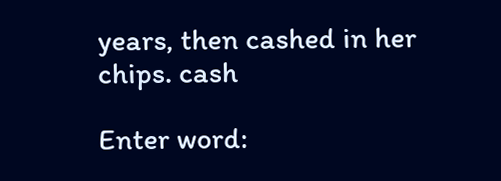years, then cashed in her chips. cash

Enter word: